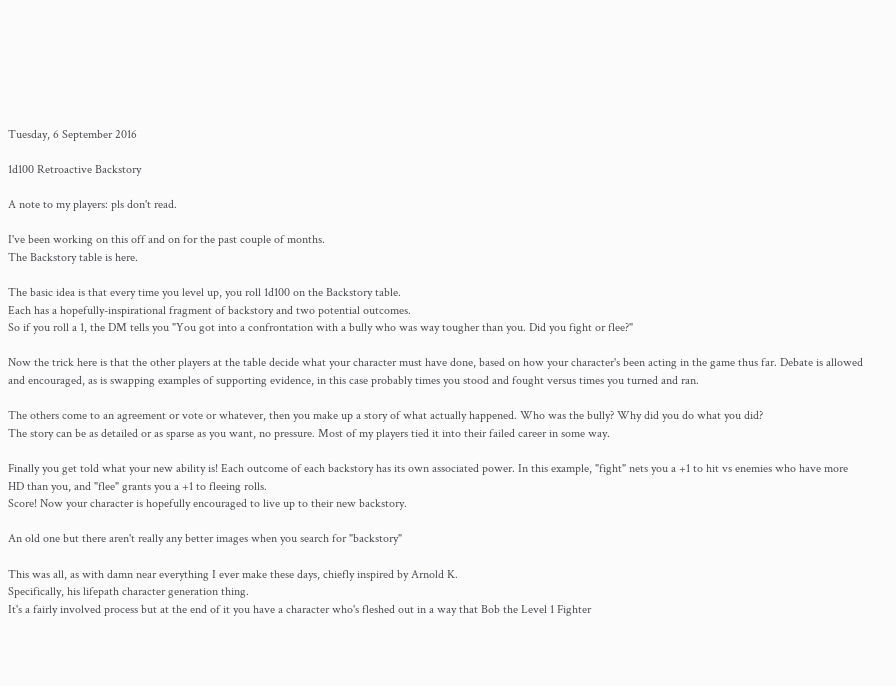Tuesday, 6 September 2016

1d100 Retroactive Backstory

A note to my players: pls don't read.

I've been working on this off and on for the past couple of months.
The Backstory table is here.

The basic idea is that every time you level up, you roll 1d100 on the Backstory table.
Each has a hopefully-inspirational fragment of backstory and two potential outcomes.
So if you roll a 1, the DM tells you "You got into a confrontation with a bully who was way tougher than you. Did you fight or flee?"

Now the trick here is that the other players at the table decide what your character must have done, based on how your character's been acting in the game thus far. Debate is allowed and encouraged, as is swapping examples of supporting evidence, in this case probably times you stood and fought versus times you turned and ran.

The others come to an agreement or vote or whatever, then you make up a story of what actually happened. Who was the bully? Why did you do what you did?
The story can be as detailed or as sparse as you want, no pressure. Most of my players tied it into their failed career in some way.

Finally you get told what your new ability is! Each outcome of each backstory has its own associated power. In this example, "fight" nets you a +1 to hit vs enemies who have more HD than you, and "flee" grants you a +1 to fleeing rolls.
Score! Now your character is hopefully encouraged to live up to their new backstory.

An old one but there aren't really any better images when you search for "backstory"

This was all, as with damn near everything I ever make these days, chiefly inspired by Arnold K.
Specifically, his lifepath character generation thing.
It's a fairly involved process but at the end of it you have a character who's fleshed out in a way that Bob the Level 1 Fighter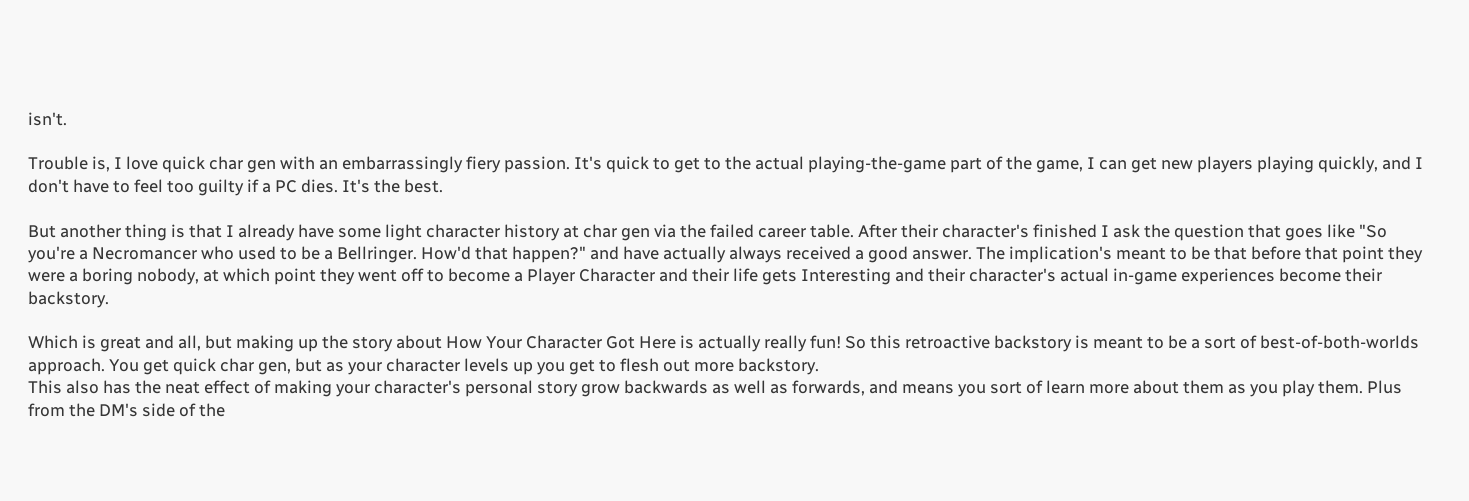isn't.

Trouble is, I love quick char gen with an embarrassingly fiery passion. It's quick to get to the actual playing-the-game part of the game, I can get new players playing quickly, and I don't have to feel too guilty if a PC dies. It's the best.

But another thing is that I already have some light character history at char gen via the failed career table. After their character's finished I ask the question that goes like "So you're a Necromancer who used to be a Bellringer. How'd that happen?" and have actually always received a good answer. The implication's meant to be that before that point they were a boring nobody, at which point they went off to become a Player Character and their life gets Interesting and their character's actual in-game experiences become their backstory.

Which is great and all, but making up the story about How Your Character Got Here is actually really fun! So this retroactive backstory is meant to be a sort of best-of-both-worlds approach. You get quick char gen, but as your character levels up you get to flesh out more backstory.
This also has the neat effect of making your character's personal story grow backwards as well as forwards, and means you sort of learn more about them as you play them. Plus from the DM's side of the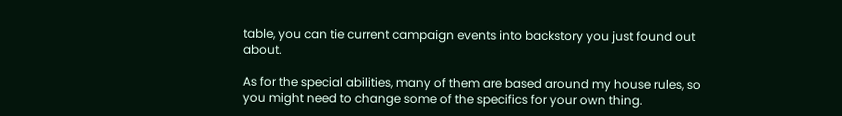table, you can tie current campaign events into backstory you just found out about.

As for the special abilities, many of them are based around my house rules, so you might need to change some of the specifics for your own thing.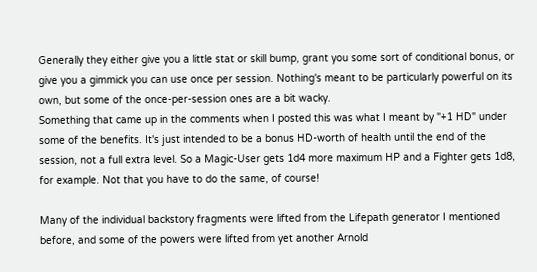Generally they either give you a little stat or skill bump, grant you some sort of conditional bonus, or give you a gimmick you can use once per session. Nothing's meant to be particularly powerful on its own, but some of the once-per-session ones are a bit wacky.
Something that came up in the comments when I posted this was what I meant by "+1 HD" under some of the benefits. It's just intended to be a bonus HD-worth of health until the end of the session, not a full extra level. So a Magic-User gets 1d4 more maximum HP and a Fighter gets 1d8, for example. Not that you have to do the same, of course!

Many of the individual backstory fragments were lifted from the Lifepath generator I mentioned before, and some of the powers were lifted from yet another Arnold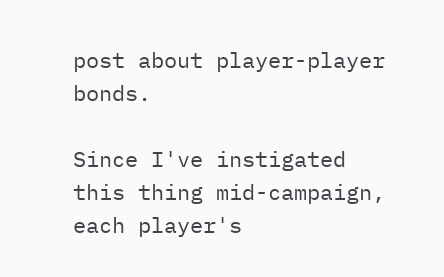post about player-player bonds.

Since I've instigated this thing mid-campaign, each player's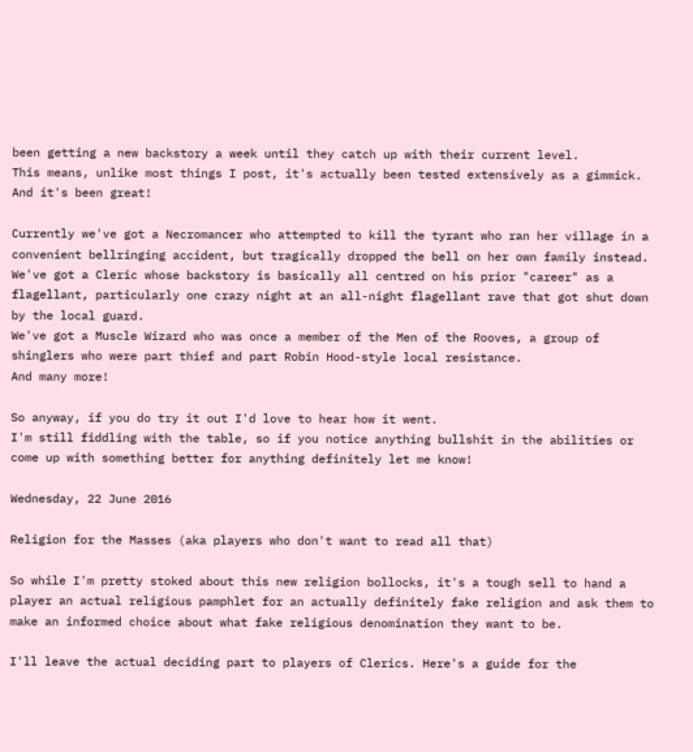been getting a new backstory a week until they catch up with their current level.
This means, unlike most things I post, it's actually been tested extensively as a gimmick. And it's been great!

Currently we've got a Necromancer who attempted to kill the tyrant who ran her village in a convenient bellringing accident, but tragically dropped the bell on her own family instead.
We've got a Cleric whose backstory is basically all centred on his prior "career" as a flagellant, particularly one crazy night at an all-night flagellant rave that got shut down by the local guard.
We've got a Muscle Wizard who was once a member of the Men of the Rooves, a group of shinglers who were part thief and part Robin Hood-style local resistance.
And many more!

So anyway, if you do try it out I'd love to hear how it went.
I'm still fiddling with the table, so if you notice anything bullshit in the abilities or come up with something better for anything definitely let me know!

Wednesday, 22 June 2016

Religion for the Masses (aka players who don't want to read all that)

So while I'm pretty stoked about this new religion bollocks, it's a tough sell to hand a player an actual religious pamphlet for an actually definitely fake religion and ask them to make an informed choice about what fake religious denomination they want to be.

I'll leave the actual deciding part to players of Clerics. Here's a guide for the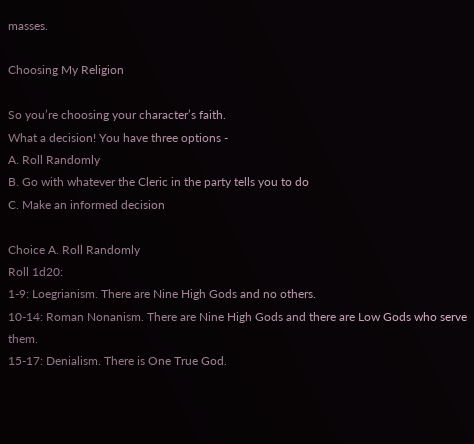masses.

Choosing My Religion

So you’re choosing your character’s faith.
What a decision! You have three options -
A. Roll Randomly
B. Go with whatever the Cleric in the party tells you to do
C. Make an informed decision

Choice A. Roll Randomly
Roll 1d20:
1-9: Loegrianism. There are Nine High Gods and no others.
10-14: Roman Nonanism. There are Nine High Gods and there are Low Gods who serve them.
15-17: Denialism. There is One True God.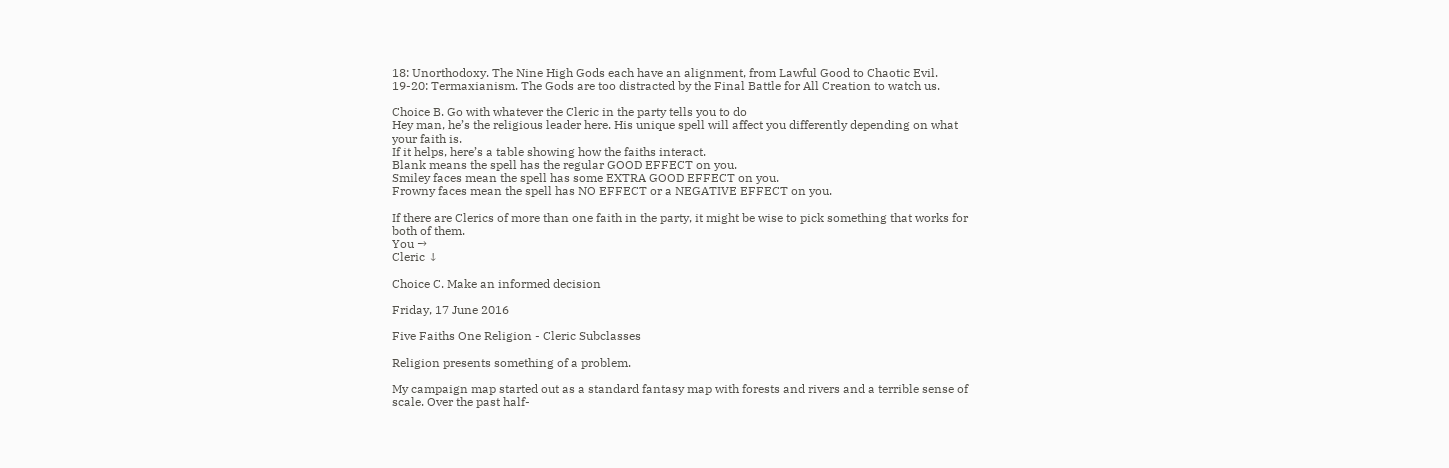18: Unorthodoxy. The Nine High Gods each have an alignment, from Lawful Good to Chaotic Evil.
19-20: Termaxianism. The Gods are too distracted by the Final Battle for All Creation to watch us.

Choice B. Go with whatever the Cleric in the party tells you to do
Hey man, he’s the religious leader here. His unique spell will affect you differently depending on what your faith is.
If it helps, here’s a table showing how the faiths interact.
Blank means the spell has the regular GOOD EFFECT on you.
Smiley faces mean the spell has some EXTRA GOOD EFFECT on you.
Frowny faces mean the spell has NO EFFECT or a NEGATIVE EFFECT on you.

If there are Clerics of more than one faith in the party, it might be wise to pick something that works for both of them.
You →
Cleric ↓

Choice C. Make an informed decision

Friday, 17 June 2016

Five Faiths One Religion - Cleric Subclasses

Religion presents something of a problem.

My campaign map started out as a standard fantasy map with forests and rivers and a terrible sense of scale. Over the past half-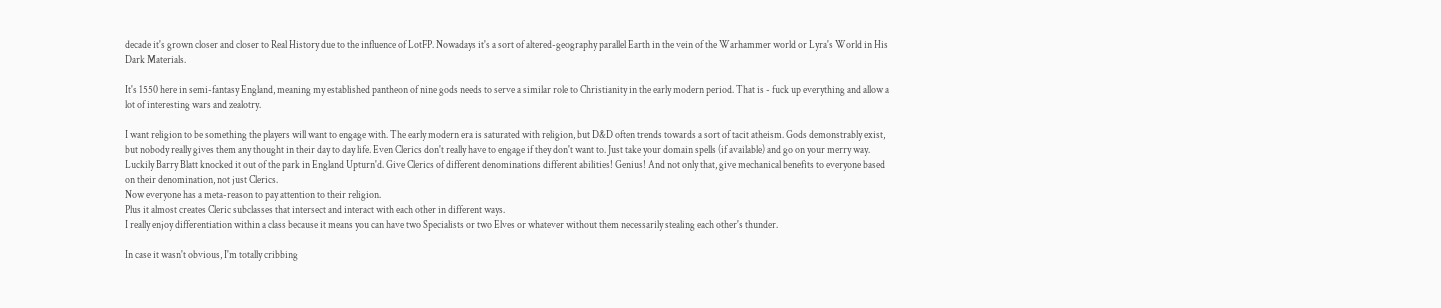decade it's grown closer and closer to Real History due to the influence of LotFP. Nowadays it's a sort of altered-geography parallel Earth in the vein of the Warhammer world or Lyra's World in His Dark Materials.

It's 1550 here in semi-fantasy England, meaning my established pantheon of nine gods needs to serve a similar role to Christianity in the early modern period. That is - fuck up everything and allow a lot of interesting wars and zealotry.

I want religion to be something the players will want to engage with. The early modern era is saturated with religion, but D&D often trends towards a sort of tacit atheism. Gods demonstrably exist, but nobody really gives them any thought in their day to day life. Even Clerics don't really have to engage if they don't want to. Just take your domain spells (if available) and go on your merry way.
Luckily Barry Blatt knocked it out of the park in England Upturn'd. Give Clerics of different denominations different abilities! Genius! And not only that, give mechanical benefits to everyone based on their denomination, not just Clerics.
Now everyone has a meta-reason to pay attention to their religion.
Plus it almost creates Cleric subclasses that intersect and interact with each other in different ways.
I really enjoy differentiation within a class because it means you can have two Specialists or two Elves or whatever without them necessarily stealing each other's thunder.

In case it wasn't obvious, I'm totally cribbing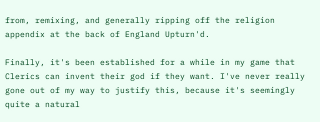from, remixing, and generally ripping off the religion appendix at the back of England Upturn'd.

Finally, it's been established for a while in my game that Clerics can invent their god if they want. I've never really gone out of my way to justify this, because it's seemingly quite a natural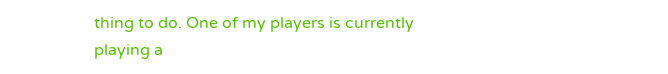thing to do. One of my players is currently playing a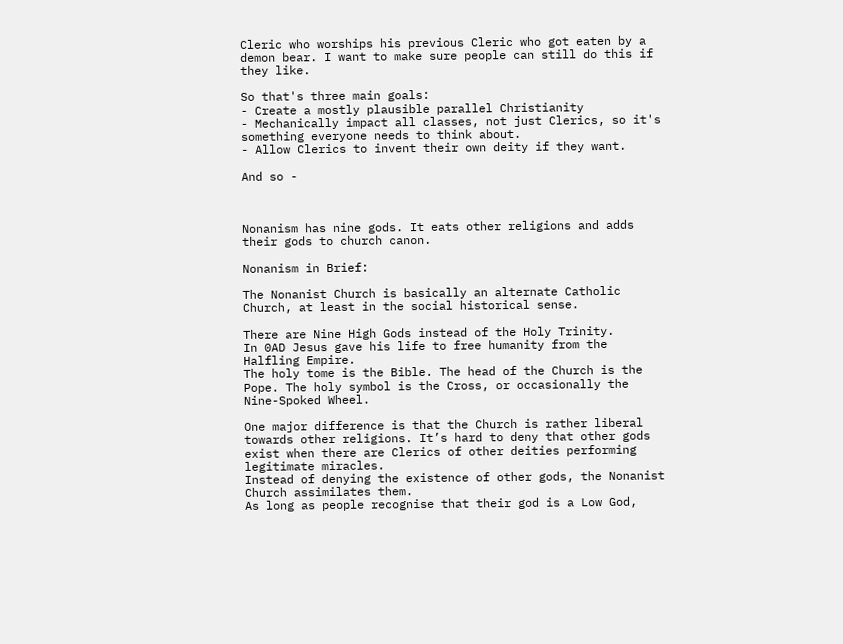Cleric who worships his previous Cleric who got eaten by a demon bear. I want to make sure people can still do this if they like.

So that's three main goals:
- Create a mostly plausible parallel Christianity
- Mechanically impact all classes, not just Clerics, so it's something everyone needs to think about.
- Allow Clerics to invent their own deity if they want.

And so -



Nonanism has nine gods. It eats other religions and adds their gods to church canon.

Nonanism in Brief:

The Nonanist Church is basically an alternate Catholic Church, at least in the social historical sense.

There are Nine High Gods instead of the Holy Trinity.
In 0AD Jesus gave his life to free humanity from the Halfling Empire.
The holy tome is the Bible. The head of the Church is the Pope. The holy symbol is the Cross, or occasionally the Nine-Spoked Wheel.

One major difference is that the Church is rather liberal towards other religions. It’s hard to deny that other gods exist when there are Clerics of other deities performing legitimate miracles.
Instead of denying the existence of other gods, the Nonanist Church assimilates them.
As long as people recognise that their god is a Low God,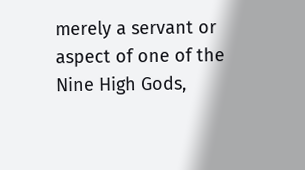merely a servant or aspect of one of the Nine High Gods,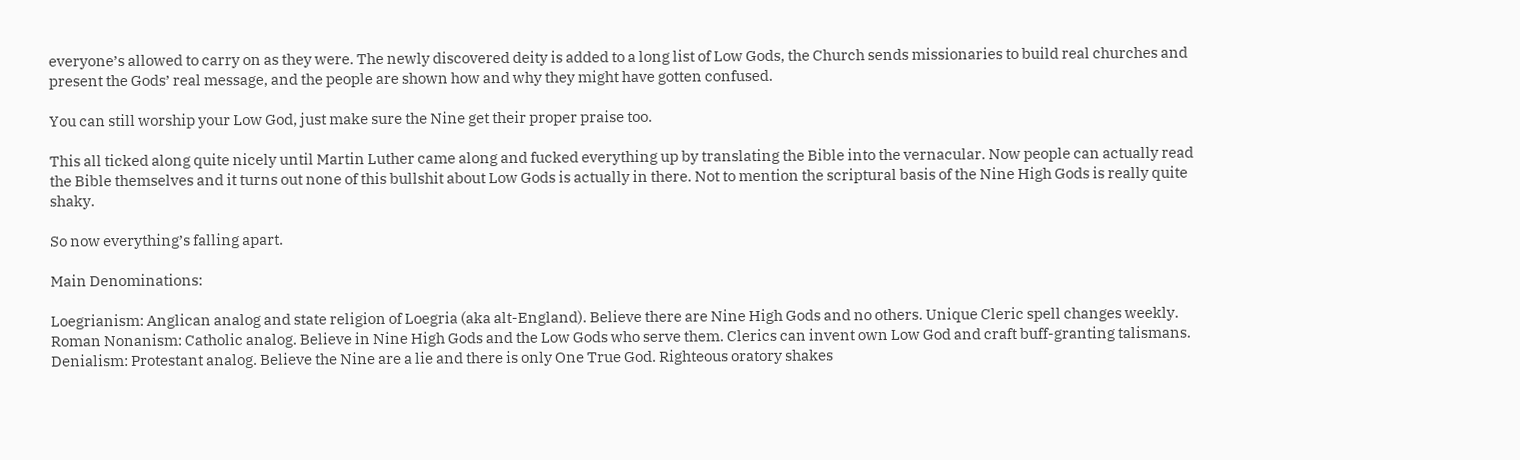everyone’s allowed to carry on as they were. The newly discovered deity is added to a long list of Low Gods, the Church sends missionaries to build real churches and present the Gods’ real message, and the people are shown how and why they might have gotten confused.

You can still worship your Low God, just make sure the Nine get their proper praise too.

This all ticked along quite nicely until Martin Luther came along and fucked everything up by translating the Bible into the vernacular. Now people can actually read the Bible themselves and it turns out none of this bullshit about Low Gods is actually in there. Not to mention the scriptural basis of the Nine High Gods is really quite shaky.

So now everything’s falling apart.

Main Denominations:

Loegrianism: Anglican analog and state religion of Loegria (aka alt-England). Believe there are Nine High Gods and no others. Unique Cleric spell changes weekly.
Roman Nonanism: Catholic analog. Believe in Nine High Gods and the Low Gods who serve them. Clerics can invent own Low God and craft buff-granting talismans.
Denialism: Protestant analog. Believe the Nine are a lie and there is only One True God. Righteous oratory shakes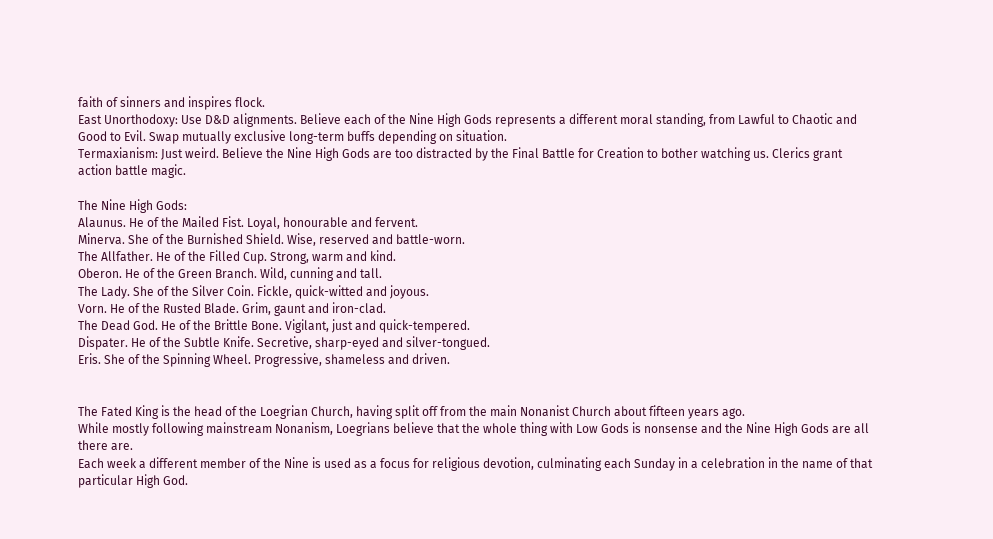faith of sinners and inspires flock.
East Unorthodoxy: Use D&D alignments. Believe each of the Nine High Gods represents a different moral standing, from Lawful to Chaotic and Good to Evil. Swap mutually exclusive long-term buffs depending on situation.
Termaxianism: Just weird. Believe the Nine High Gods are too distracted by the Final Battle for Creation to bother watching us. Clerics grant action battle magic.

The Nine High Gods:
Alaunus. He of the Mailed Fist. Loyal, honourable and fervent.
Minerva. She of the Burnished Shield. Wise, reserved and battle-worn.
The Allfather. He of the Filled Cup. Strong, warm and kind.
Oberon. He of the Green Branch. Wild, cunning and tall.
The Lady. She of the Silver Coin. Fickle, quick-witted and joyous.
Vorn. He of the Rusted Blade. Grim, gaunt and iron-clad.
The Dead God. He of the Brittle Bone. Vigilant, just and quick-tempered.
Dispater. He of the Subtle Knife. Secretive, sharp-eyed and silver-tongued.
Eris. She of the Spinning Wheel. Progressive, shameless and driven.


The Fated King is the head of the Loegrian Church, having split off from the main Nonanist Church about fifteen years ago.
While mostly following mainstream Nonanism, Loegrians believe that the whole thing with Low Gods is nonsense and the Nine High Gods are all there are.
Each week a different member of the Nine is used as a focus for religious devotion, culminating each Sunday in a celebration in the name of that particular High God.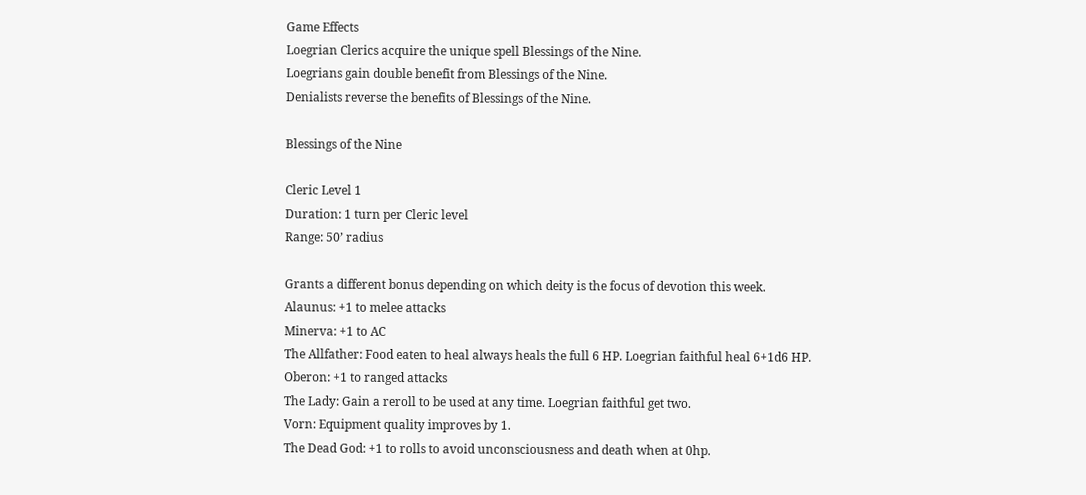Game Effects
Loegrian Clerics acquire the unique spell Blessings of the Nine.
Loegrians gain double benefit from Blessings of the Nine.
Denialists reverse the benefits of Blessings of the Nine.

Blessings of the Nine

Cleric Level 1
Duration: 1 turn per Cleric level
Range: 50’ radius

Grants a different bonus depending on which deity is the focus of devotion this week.
Alaunus: +1 to melee attacks
Minerva: +1 to AC
The Allfather: Food eaten to heal always heals the full 6 HP. Loegrian faithful heal 6+1d6 HP.
Oberon: +1 to ranged attacks
The Lady: Gain a reroll to be used at any time. Loegrian faithful get two.
Vorn: Equipment quality improves by 1.
The Dead God: +1 to rolls to avoid unconsciousness and death when at 0hp.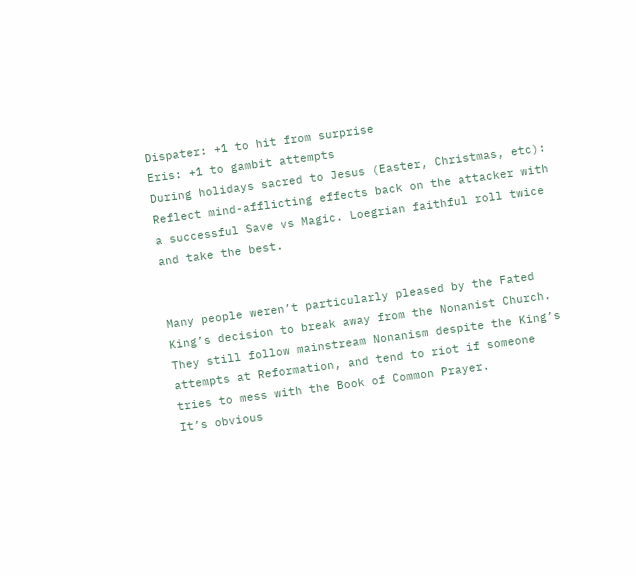Dispater: +1 to hit from surprise
Eris: +1 to gambit attempts
During holidays sacred to Jesus (Easter, Christmas, etc): Reflect mind-afflicting effects back on the attacker with a successful Save vs Magic. Loegrian faithful roll twice and take the best.


Many people weren’t particularly pleased by the Fated King’s decision to break away from the Nonanist Church. They still follow mainstream Nonanism despite the King’s attempts at Reformation, and tend to riot if someone tries to mess with the Book of Common Prayer.
It’s obvious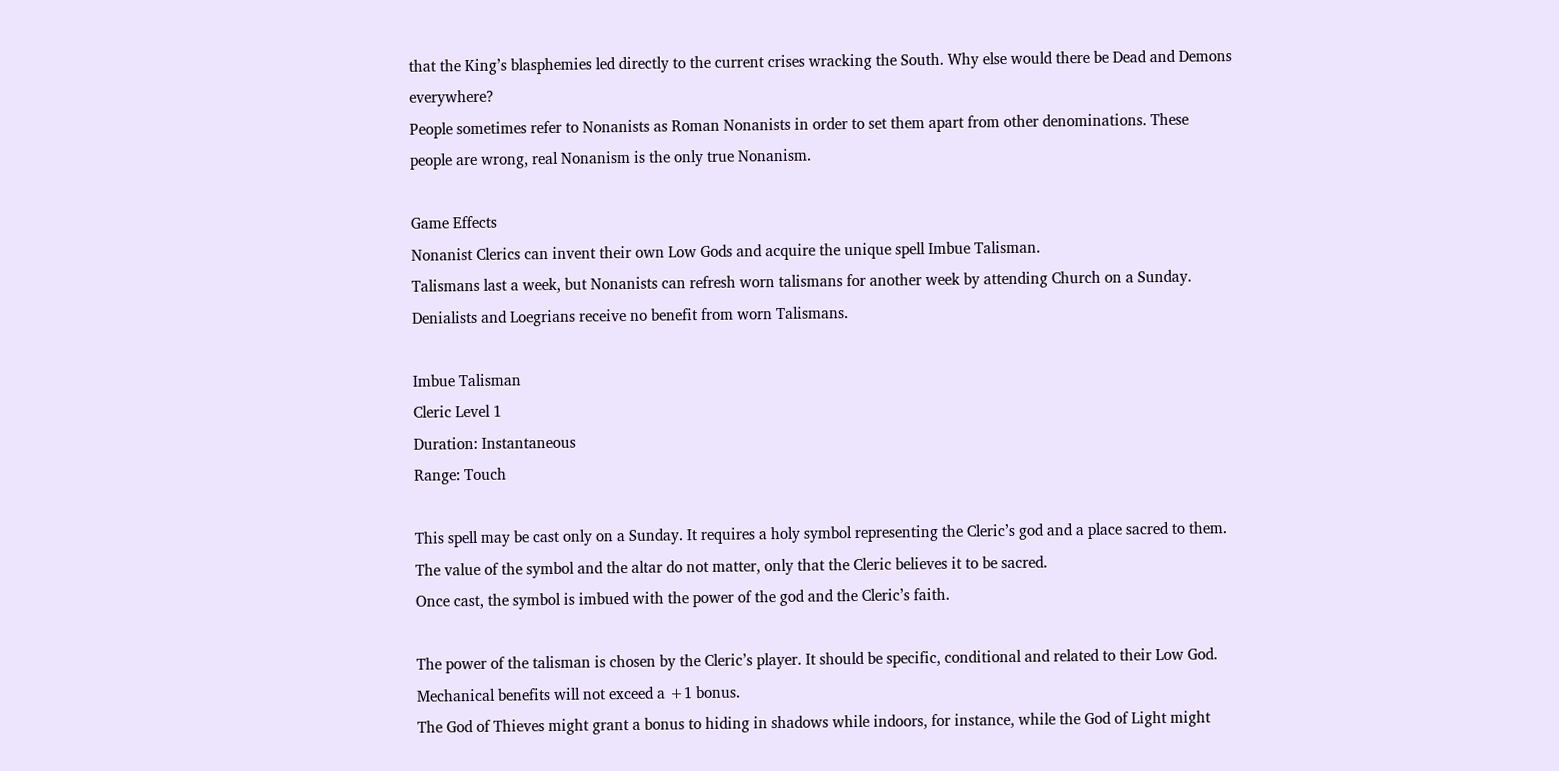that the King’s blasphemies led directly to the current crises wracking the South. Why else would there be Dead and Demons everywhere?
People sometimes refer to Nonanists as Roman Nonanists in order to set them apart from other denominations. These people are wrong, real Nonanism is the only true Nonanism.

Game Effects
Nonanist Clerics can invent their own Low Gods and acquire the unique spell Imbue Talisman.
Talismans last a week, but Nonanists can refresh worn talismans for another week by attending Church on a Sunday.
Denialists and Loegrians receive no benefit from worn Talismans.

Imbue Talisman
Cleric Level 1
Duration: Instantaneous
Range: Touch

This spell may be cast only on a Sunday. It requires a holy symbol representing the Cleric’s god and a place sacred to them. The value of the symbol and the altar do not matter, only that the Cleric believes it to be sacred.
Once cast, the symbol is imbued with the power of the god and the Cleric’s faith.

The power of the talisman is chosen by the Cleric’s player. It should be specific, conditional and related to their Low God. Mechanical benefits will not exceed a +1 bonus.
The God of Thieves might grant a bonus to hiding in shadows while indoors, for instance, while the God of Light might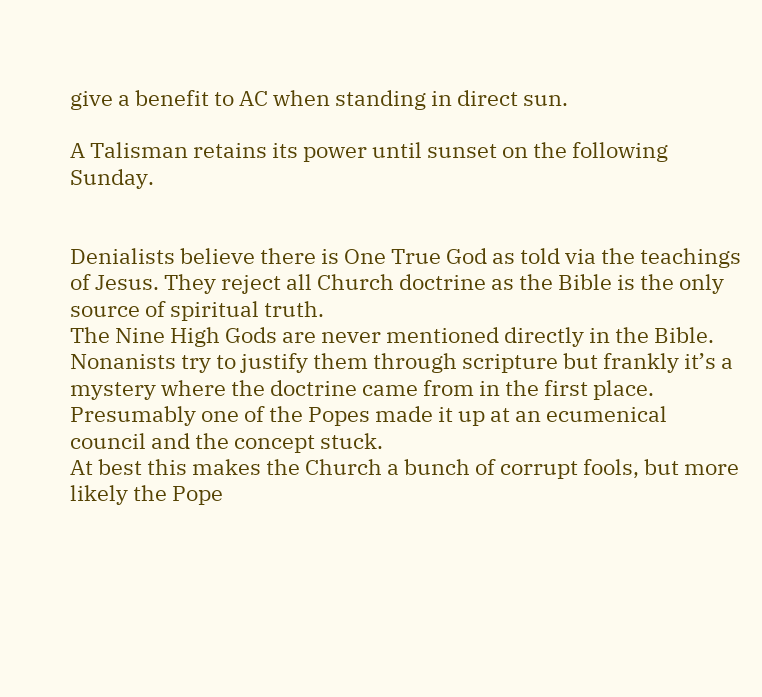give a benefit to AC when standing in direct sun.

A Talisman retains its power until sunset on the following Sunday.


Denialists believe there is One True God as told via the teachings of Jesus. They reject all Church doctrine as the Bible is the only source of spiritual truth.
The Nine High Gods are never mentioned directly in the Bible. Nonanists try to justify them through scripture but frankly it’s a mystery where the doctrine came from in the first place. Presumably one of the Popes made it up at an ecumenical council and the concept stuck.
At best this makes the Church a bunch of corrupt fools, but more likely the Pope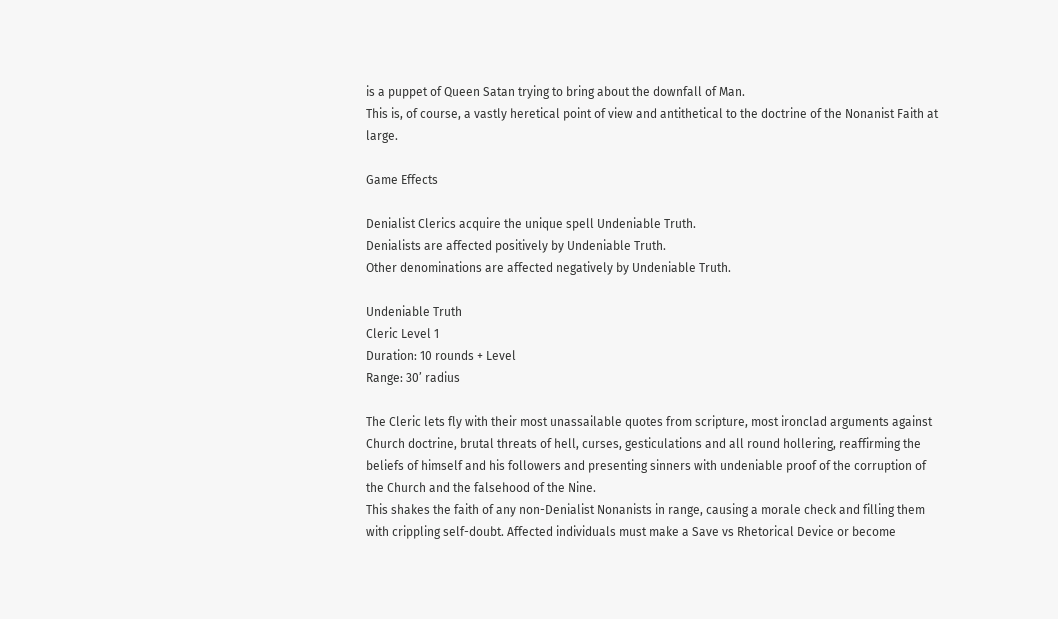is a puppet of Queen Satan trying to bring about the downfall of Man.
This is, of course, a vastly heretical point of view and antithetical to the doctrine of the Nonanist Faith at large.

Game Effects

Denialist Clerics acquire the unique spell Undeniable Truth.
Denialists are affected positively by Undeniable Truth.
Other denominations are affected negatively by Undeniable Truth.

Undeniable Truth
Cleric Level 1
Duration: 10 rounds + Level
Range: 30’ radius

The Cleric lets fly with their most unassailable quotes from scripture, most ironclad arguments against Church doctrine, brutal threats of hell, curses, gesticulations and all round hollering, reaffirming the beliefs of himself and his followers and presenting sinners with undeniable proof of the corruption of the Church and the falsehood of the Nine.
This shakes the faith of any non-Denialist Nonanists in range, causing a morale check and filling them with crippling self-doubt. Affected individuals must make a Save vs Rhetorical Device or become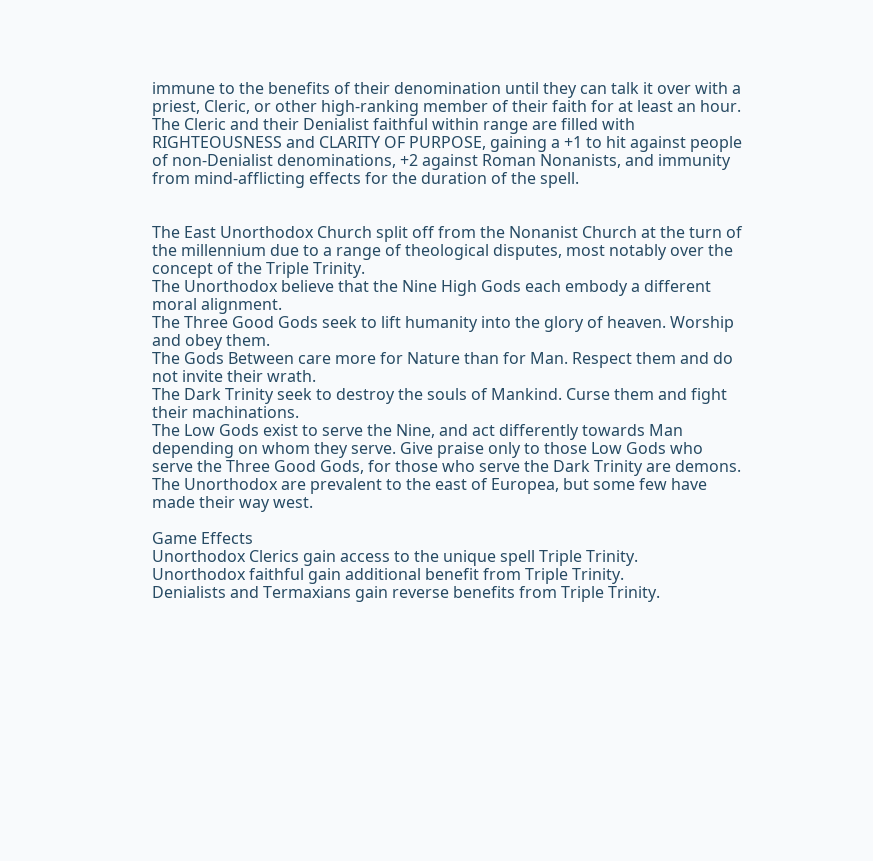immune to the benefits of their denomination until they can talk it over with a priest, Cleric, or other high-ranking member of their faith for at least an hour.
The Cleric and their Denialist faithful within range are filled with RIGHTEOUSNESS and CLARITY OF PURPOSE, gaining a +1 to hit against people of non-Denialist denominations, +2 against Roman Nonanists, and immunity from mind-afflicting effects for the duration of the spell.


The East Unorthodox Church split off from the Nonanist Church at the turn of the millennium due to a range of theological disputes, most notably over the concept of the Triple Trinity.
The Unorthodox believe that the Nine High Gods each embody a different moral alignment.
The Three Good Gods seek to lift humanity into the glory of heaven. Worship and obey them.
The Gods Between care more for Nature than for Man. Respect them and do not invite their wrath.
The Dark Trinity seek to destroy the souls of Mankind. Curse them and fight their machinations.
The Low Gods exist to serve the Nine, and act differently towards Man depending on whom they serve. Give praise only to those Low Gods who serve the Three Good Gods, for those who serve the Dark Trinity are demons.
The Unorthodox are prevalent to the east of Europea, but some few have made their way west.

Game Effects
Unorthodox Clerics gain access to the unique spell Triple Trinity.
Unorthodox faithful gain additional benefit from Triple Trinity.
Denialists and Termaxians gain reverse benefits from Triple Trinity.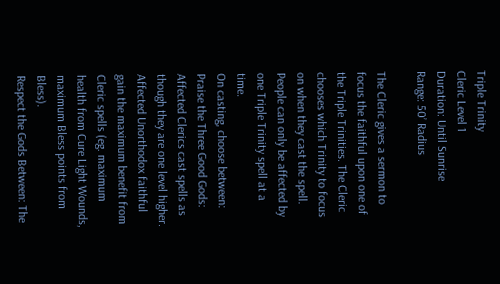Triple Trinity
Cleric Level 1
Duration: Until Sunrise
Range: 50’ Radius

The Cleric gives a sermon to focus the faithful upon one of the Triple Trinities. The Cleric chooses which Trinity to focus on when they cast the spell. People can only be affected by one Triple Trinity spell at a time.
On casting, choose between:
Praise the Three Good Gods: Affected Clerics cast spells as though they are one level higher. Affected Unorthodox faithful gain the maximum benefit from Cleric spells (eg. maximum health from Cure Light Wounds, maximum Bless points from Bless).
Respect the Gods Between: The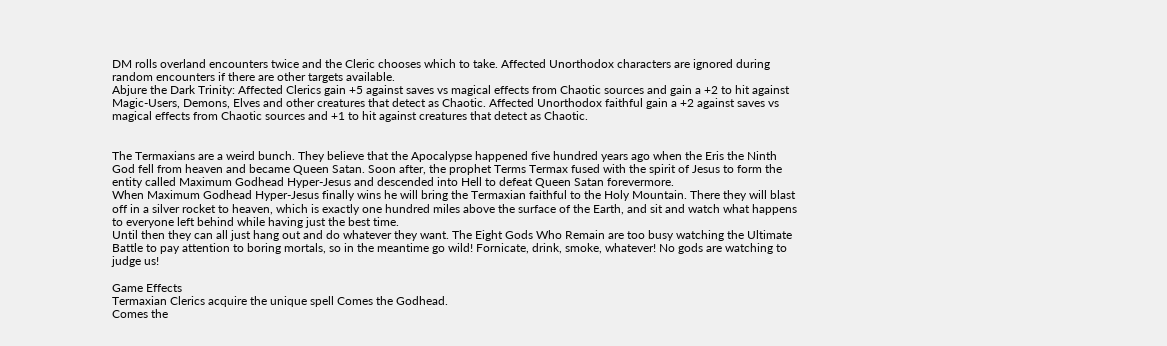DM rolls overland encounters twice and the Cleric chooses which to take. Affected Unorthodox characters are ignored during random encounters if there are other targets available.
Abjure the Dark Trinity: Affected Clerics gain +5 against saves vs magical effects from Chaotic sources and gain a +2 to hit against Magic-Users, Demons, Elves and other creatures that detect as Chaotic. Affected Unorthodox faithful gain a +2 against saves vs magical effects from Chaotic sources and +1 to hit against creatures that detect as Chaotic.


The Termaxians are a weird bunch. They believe that the Apocalypse happened five hundred years ago when the Eris the Ninth God fell from heaven and became Queen Satan. Soon after, the prophet Terms Termax fused with the spirit of Jesus to form the entity called Maximum Godhead Hyper-Jesus and descended into Hell to defeat Queen Satan forevermore.
When Maximum Godhead Hyper-Jesus finally wins he will bring the Termaxian faithful to the Holy Mountain. There they will blast off in a silver rocket to heaven, which is exactly one hundred miles above the surface of the Earth, and sit and watch what happens to everyone left behind while having just the best time.
Until then they can all just hang out and do whatever they want. The Eight Gods Who Remain are too busy watching the Ultimate Battle to pay attention to boring mortals, so in the meantime go wild! Fornicate, drink, smoke, whatever! No gods are watching to judge us!

Game Effects
Termaxian Clerics acquire the unique spell Comes the Godhead.
Comes the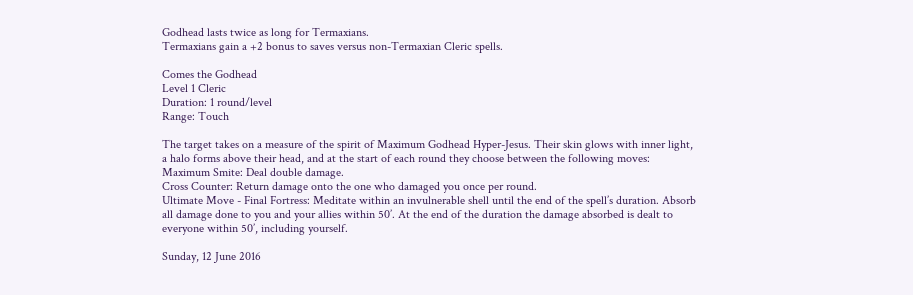Godhead lasts twice as long for Termaxians.
Termaxians gain a +2 bonus to saves versus non-Termaxian Cleric spells.

Comes the Godhead
Level 1 Cleric
Duration: 1 round/level
Range: Touch

The target takes on a measure of the spirit of Maximum Godhead Hyper-Jesus. Their skin glows with inner light, a halo forms above their head, and at the start of each round they choose between the following moves:
Maximum Smite: Deal double damage.
Cross Counter: Return damage onto the one who damaged you once per round.
Ultimate Move - Final Fortress: Meditate within an invulnerable shell until the end of the spell’s duration. Absorb all damage done to you and your allies within 50’. At the end of the duration the damage absorbed is dealt to everyone within 50’, including yourself.

Sunday, 12 June 2016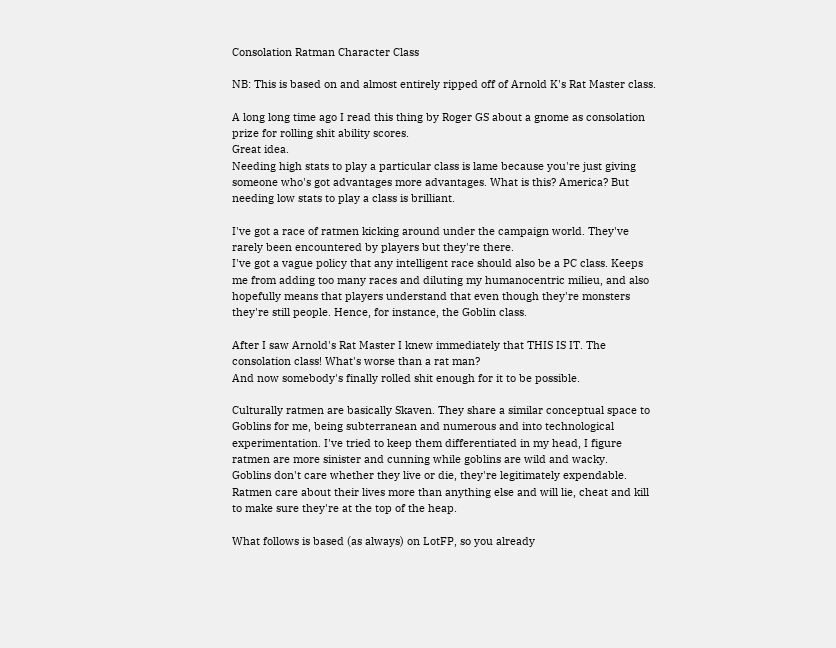Consolation Ratman Character Class

NB: This is based on and almost entirely ripped off of Arnold K's Rat Master class.

A long long time ago I read this thing by Roger GS about a gnome as consolation prize for rolling shit ability scores.
Great idea.
Needing high stats to play a particular class is lame because you're just giving someone who's got advantages more advantages. What is this? America? But needing low stats to play a class is brilliant.

I've got a race of ratmen kicking around under the campaign world. They've rarely been encountered by players but they're there.
I've got a vague policy that any intelligent race should also be a PC class. Keeps me from adding too many races and diluting my humanocentric milieu, and also hopefully means that players understand that even though they're monsters they're still people. Hence, for instance, the Goblin class.

After I saw Arnold's Rat Master I knew immediately that THIS IS IT. The consolation class! What's worse than a rat man?
And now somebody's finally rolled shit enough for it to be possible.

Culturally ratmen are basically Skaven. They share a similar conceptual space to Goblins for me, being subterranean and numerous and into technological experimentation. I've tried to keep them differentiated in my head, I figure ratmen are more sinister and cunning while goblins are wild and wacky.
Goblins don't care whether they live or die, they're legitimately expendable. Ratmen care about their lives more than anything else and will lie, cheat and kill to make sure they're at the top of the heap.

What follows is based (as always) on LotFP, so you already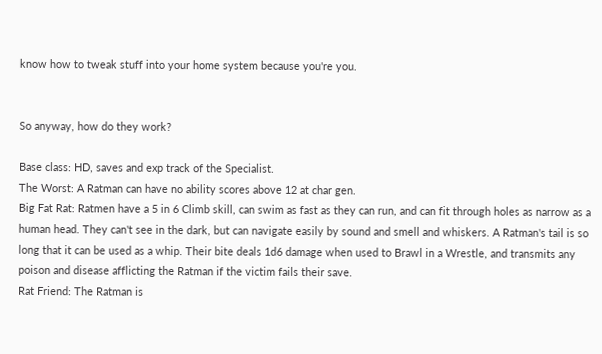know how to tweak stuff into your home system because you're you.


So anyway, how do they work?

Base class: HD, saves and exp track of the Specialist.
The Worst: A Ratman can have no ability scores above 12 at char gen.
Big Fat Rat: Ratmen have a 5 in 6 Climb skill, can swim as fast as they can run, and can fit through holes as narrow as a human head. They can't see in the dark, but can navigate easily by sound and smell and whiskers. A Ratman's tail is so long that it can be used as a whip. Their bite deals 1d6 damage when used to Brawl in a Wrestle, and transmits any poison and disease afflicting the Ratman if the victim fails their save.
Rat Friend: The Ratman is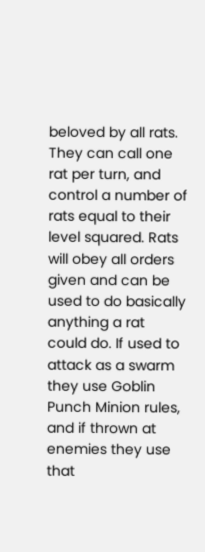beloved by all rats. They can call one rat per turn, and control a number of rats equal to their level squared. Rats will obey all orders given and can be used to do basically anything a rat could do. If used to attack as a swarm they use Goblin Punch Minion rules, and if thrown at enemies they use that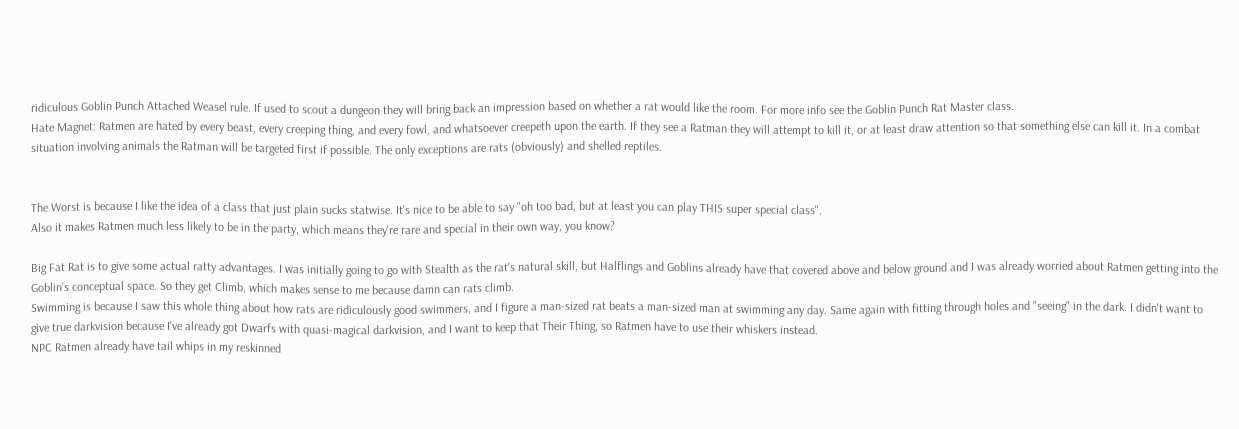ridiculous Goblin Punch Attached Weasel rule. If used to scout a dungeon they will bring back an impression based on whether a rat would like the room. For more info see the Goblin Punch Rat Master class.
Hate Magnet: Ratmen are hated by every beast, every creeping thing, and every fowl, and whatsoever creepeth upon the earth. If they see a Ratman they will attempt to kill it, or at least draw attention so that something else can kill it. In a combat situation involving animals the Ratman will be targeted first if possible. The only exceptions are rats (obviously) and shelled reptiles.


The Worst is because I like the idea of a class that just plain sucks statwise. It's nice to be able to say "oh too bad, but at least you can play THIS super special class".
Also it makes Ratmen much less likely to be in the party, which means they're rare and special in their own way, you know?

Big Fat Rat is to give some actual ratty advantages. I was initially going to go with Stealth as the rat's natural skill, but Halflings and Goblins already have that covered above and below ground and I was already worried about Ratmen getting into the Goblin's conceptual space. So they get Climb, which makes sense to me because damn can rats climb.
Swimming is because I saw this whole thing about how rats are ridiculously good swimmers, and I figure a man-sized rat beats a man-sized man at swimming any day. Same again with fitting through holes and "seeing" in the dark. I didn't want to give true darkvision because I've already got Dwarfs with quasi-magical darkvision, and I want to keep that Their Thing, so Ratmen have to use their whiskers instead.
NPC Ratmen already have tail whips in my reskinned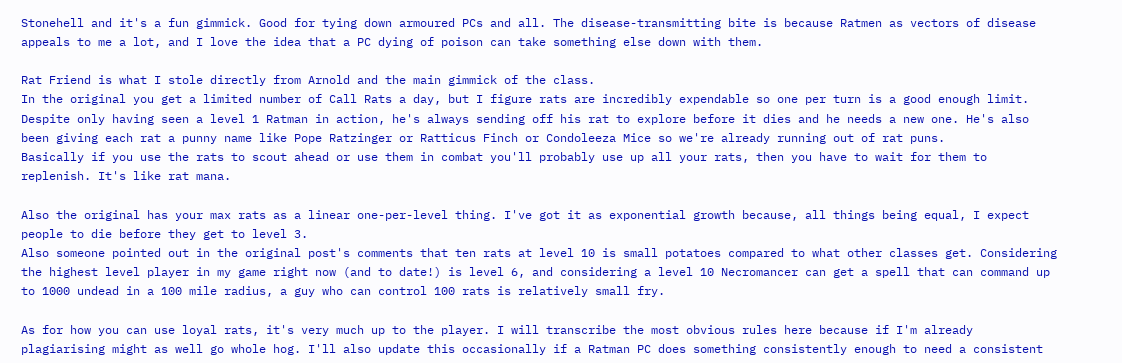Stonehell and it's a fun gimmick. Good for tying down armoured PCs and all. The disease-transmitting bite is because Ratmen as vectors of disease appeals to me a lot, and I love the idea that a PC dying of poison can take something else down with them.

Rat Friend is what I stole directly from Arnold and the main gimmick of the class.
In the original you get a limited number of Call Rats a day, but I figure rats are incredibly expendable so one per turn is a good enough limit. Despite only having seen a level 1 Ratman in action, he's always sending off his rat to explore before it dies and he needs a new one. He's also been giving each rat a punny name like Pope Ratzinger or Ratticus Finch or Condoleeza Mice so we're already running out of rat puns.
Basically if you use the rats to scout ahead or use them in combat you'll probably use up all your rats, then you have to wait for them to replenish. It's like rat mana.

Also the original has your max rats as a linear one-per-level thing. I've got it as exponential growth because, all things being equal, I expect people to die before they get to level 3.
Also someone pointed out in the original post's comments that ten rats at level 10 is small potatoes compared to what other classes get. Considering the highest level player in my game right now (and to date!) is level 6, and considering a level 10 Necromancer can get a spell that can command up to 1000 undead in a 100 mile radius, a guy who can control 100 rats is relatively small fry.

As for how you can use loyal rats, it's very much up to the player. I will transcribe the most obvious rules here because if I'm already plagiarising might as well go whole hog. I'll also update this occasionally if a Ratman PC does something consistently enough to need a consistent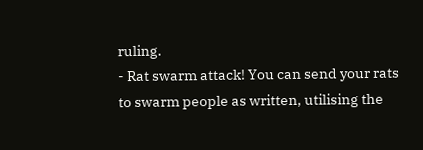ruling.
- Rat swarm attack! You can send your rats to swarm people as written, utilising the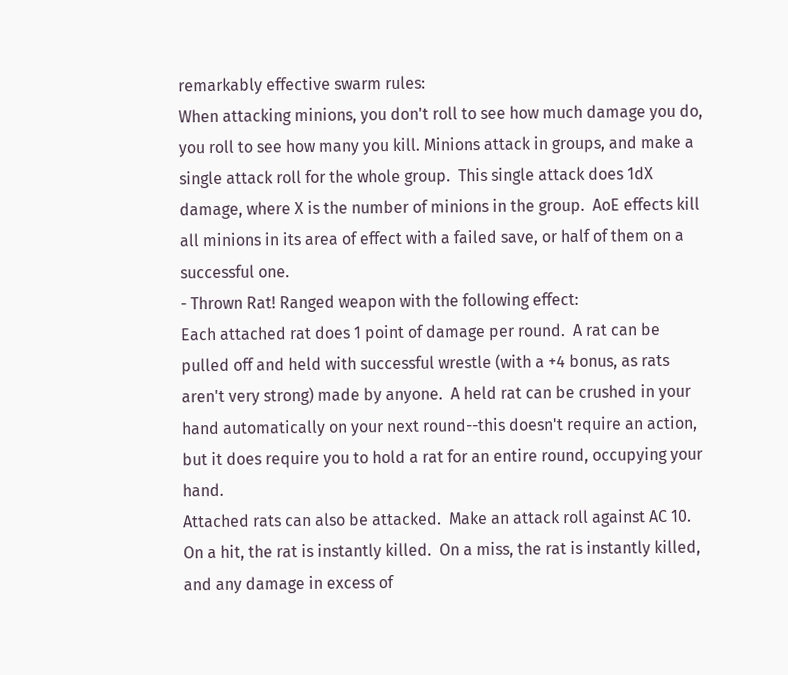remarkably effective swarm rules:
When attacking minions, you don't roll to see how much damage you do, you roll to see how many you kill. Minions attack in groups, and make a single attack roll for the whole group.  This single attack does 1dX damage, where X is the number of minions in the group.  AoE effects kill all minions in its area of effect with a failed save, or half of them on a successful one.
- Thrown Rat! Ranged weapon with the following effect:
Each attached rat does 1 point of damage per round.  A rat can be pulled off and held with successful wrestle (with a +4 bonus, as rats aren't very strong) made by anyone.  A held rat can be crushed in your hand automatically on your next round--this doesn't require an action, but it does require you to hold a rat for an entire round, occupying your hand.
Attached rats can also be attacked.  Make an attack roll against AC 10.  On a hit, the rat is instantly killed.  On a miss, the rat is instantly killed, and any damage in excess of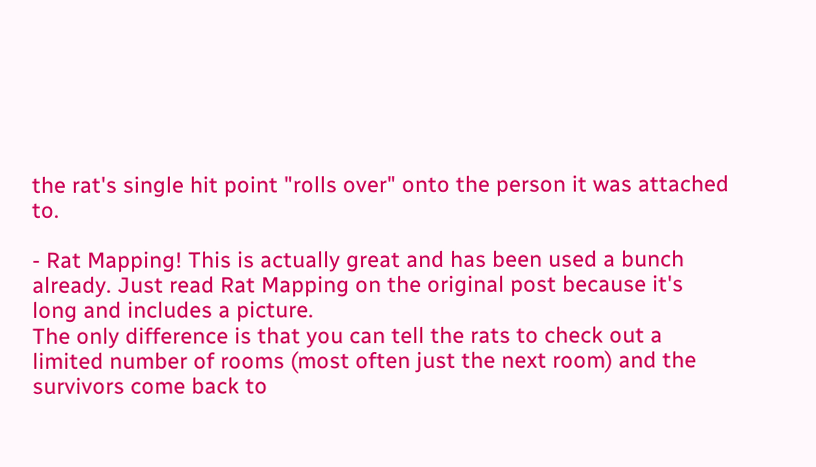the rat's single hit point "rolls over" onto the person it was attached to.

- Rat Mapping! This is actually great and has been used a bunch already. Just read Rat Mapping on the original post because it's long and includes a picture.
The only difference is that you can tell the rats to check out a limited number of rooms (most often just the next room) and the survivors come back to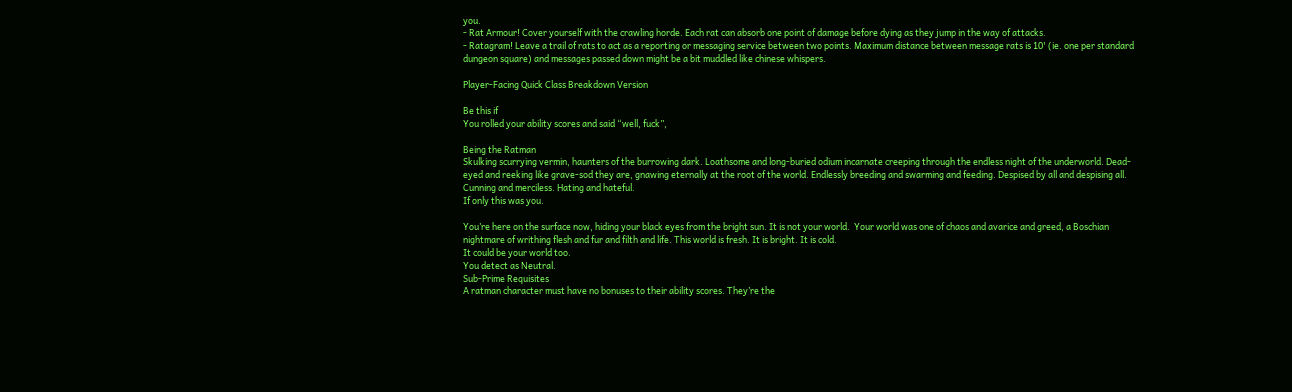you.
- Rat Armour! Cover yourself with the crawling horde. Each rat can absorb one point of damage before dying as they jump in the way of attacks.
- Ratagram! Leave a trail of rats to act as a reporting or messaging service between two points. Maximum distance between message rats is 10' (ie. one per standard dungeon square) and messages passed down might be a bit muddled like chinese whispers.

Player-Facing Quick Class Breakdown Version

Be this if
You rolled your ability scores and said “well, fuck”,

Being the Ratman
Skulking scurrying vermin, haunters of the burrowing dark. Loathsome and long-buried odium incarnate creeping through the endless night of the underworld. Dead-eyed and reeking like grave-sod they are, gnawing eternally at the root of the world. Endlessly breeding and swarming and feeding. Despised by all and despising all. Cunning and merciless. Hating and hateful.
If only this was you.

You’re here on the surface now, hiding your black eyes from the bright sun. It is not your world.  Your world was one of chaos and avarice and greed, a Boschian nightmare of writhing flesh and fur and filth and life. This world is fresh. It is bright. It is cold.
It could be your world too.
You detect as Neutral.
Sub-Prime Requisites
A ratman character must have no bonuses to their ability scores. They’re the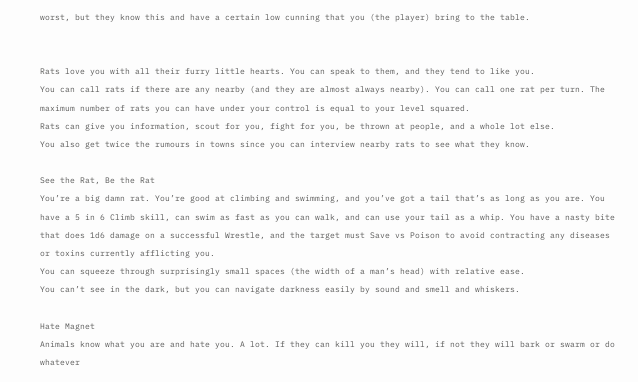worst, but they know this and have a certain low cunning that you (the player) bring to the table.


Rats love you with all their furry little hearts. You can speak to them, and they tend to like you.
You can call rats if there are any nearby (and they are almost always nearby). You can call one rat per turn. The maximum number of rats you can have under your control is equal to your level squared.
Rats can give you information, scout for you, fight for you, be thrown at people, and a whole lot else.
You also get twice the rumours in towns since you can interview nearby rats to see what they know.

See the Rat, Be the Rat
You’re a big damn rat. You’re good at climbing and swimming, and you’ve got a tail that’s as long as you are. You have a 5 in 6 Climb skill, can swim as fast as you can walk, and can use your tail as a whip. You have a nasty bite that does 1d6 damage on a successful Wrestle, and the target must Save vs Poison to avoid contracting any diseases or toxins currently afflicting you.
You can squeeze through surprisingly small spaces (the width of a man’s head) with relative ease.
You can’t see in the dark, but you can navigate darkness easily by sound and smell and whiskers.

Hate Magnet
Animals know what you are and hate you. A lot. If they can kill you they will, if not they will bark or swarm or do whatever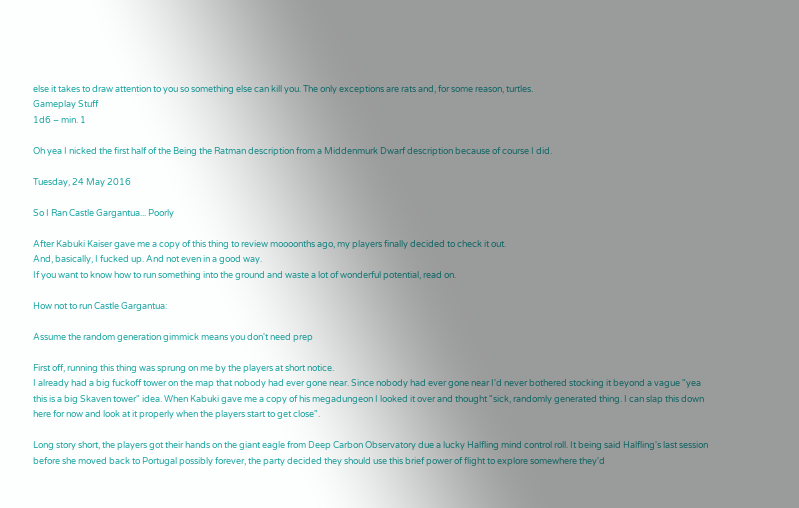else it takes to draw attention to you so something else can kill you. The only exceptions are rats and, for some reason, turtles.
Gameplay Stuff
1d6 – min. 1

Oh yea I nicked the first half of the Being the Ratman description from a Middenmurk Dwarf description because of course I did.

Tuesday, 24 May 2016

So I Ran Castle Gargantua... Poorly

After Kabuki Kaiser gave me a copy of this thing to review moooonths ago, my players finally decided to check it out.
And, basically, I fucked up. And not even in a good way.
If you want to know how to run something into the ground and waste a lot of wonderful potential, read on.

How not to run Castle Gargantua:

Assume the random generation gimmick means you don't need prep

First off, running this thing was sprung on me by the players at short notice.
I already had a big fuckoff tower on the map that nobody had ever gone near. Since nobody had ever gone near I'd never bothered stocking it beyond a vague "yea this is a big Skaven tower" idea. When Kabuki gave me a copy of his megadungeon I looked it over and thought "sick, randomly generated thing. I can slap this down here for now and look at it properly when the players start to get close".

Long story short, the players got their hands on the giant eagle from Deep Carbon Observatory due a lucky Halfling mind control roll. It being said Halfling's last session before she moved back to Portugal possibly forever, the party decided they should use this brief power of flight to explore somewhere they'd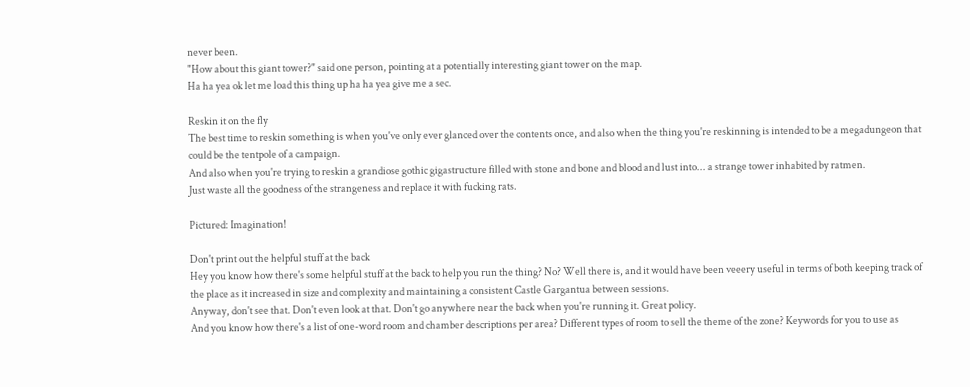never been.
"How about this giant tower?" said one person, pointing at a potentially interesting giant tower on the map.
Ha ha yea ok let me load this thing up ha ha yea give me a sec.

Reskin it on the fly
The best time to reskin something is when you've only ever glanced over the contents once, and also when the thing you're reskinning is intended to be a megadungeon that could be the tentpole of a campaign.
And also when you're trying to reskin a grandiose gothic gigastructure filled with stone and bone and blood and lust into... a strange tower inhabited by ratmen.
Just waste all the goodness of the strangeness and replace it with fucking rats.

Pictured: Imagination!

Don't print out the helpful stuff at the back
Hey you know how there's some helpful stuff at the back to help you run the thing? No? Well there is, and it would have been veeery useful in terms of both keeping track of the place as it increased in size and complexity and maintaining a consistent Castle Gargantua between sessions.
Anyway, don't see that. Don't even look at that. Don't go anywhere near the back when you're running it. Great policy.
And you know how there's a list of one-word room and chamber descriptions per area? Different types of room to sell the theme of the zone? Keywords for you to use as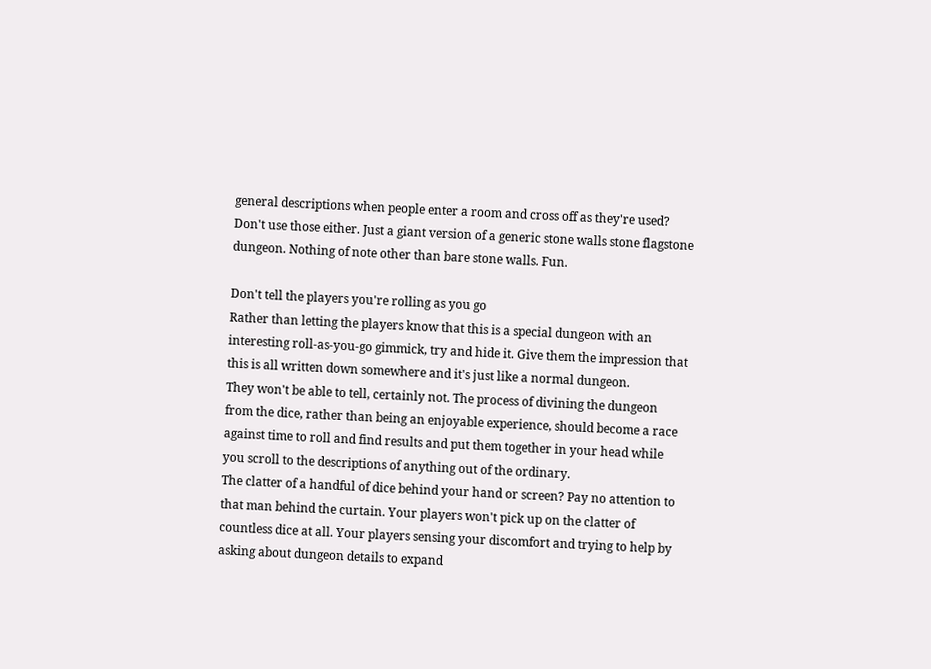general descriptions when people enter a room and cross off as they're used? Don't use those either. Just a giant version of a generic stone walls stone flagstone dungeon. Nothing of note other than bare stone walls. Fun.

Don't tell the players you're rolling as you go
Rather than letting the players know that this is a special dungeon with an interesting roll-as-you-go gimmick, try and hide it. Give them the impression that this is all written down somewhere and it's just like a normal dungeon.
They won't be able to tell, certainly not. The process of divining the dungeon from the dice, rather than being an enjoyable experience, should become a race against time to roll and find results and put them together in your head while you scroll to the descriptions of anything out of the ordinary.
The clatter of a handful of dice behind your hand or screen? Pay no attention to that man behind the curtain. Your players won't pick up on the clatter of countless dice at all. Your players sensing your discomfort and trying to help by asking about dungeon details to expand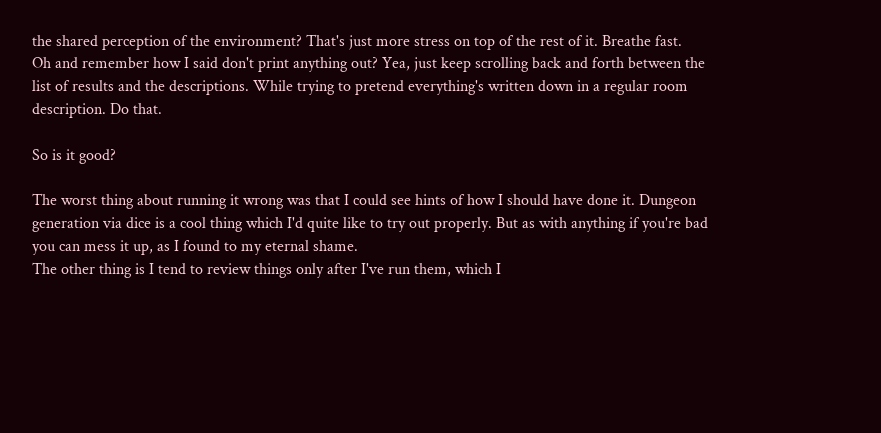the shared perception of the environment? That's just more stress on top of the rest of it. Breathe fast.
Oh and remember how I said don't print anything out? Yea, just keep scrolling back and forth between the list of results and the descriptions. While trying to pretend everything's written down in a regular room description. Do that.

So is it good?

The worst thing about running it wrong was that I could see hints of how I should have done it. Dungeon generation via dice is a cool thing which I'd quite like to try out properly. But as with anything if you're bad you can mess it up, as I found to my eternal shame.
The other thing is I tend to review things only after I've run them, which I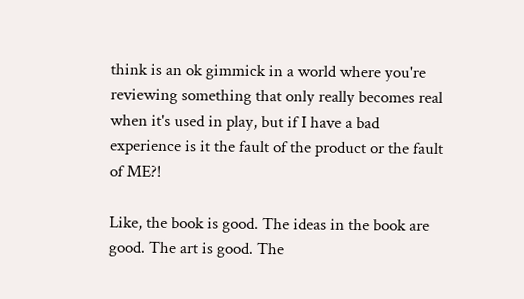think is an ok gimmick in a world where you're reviewing something that only really becomes real when it's used in play, but if I have a bad experience is it the fault of the product or the fault of ME?!

Like, the book is good. The ideas in the book are good. The art is good. The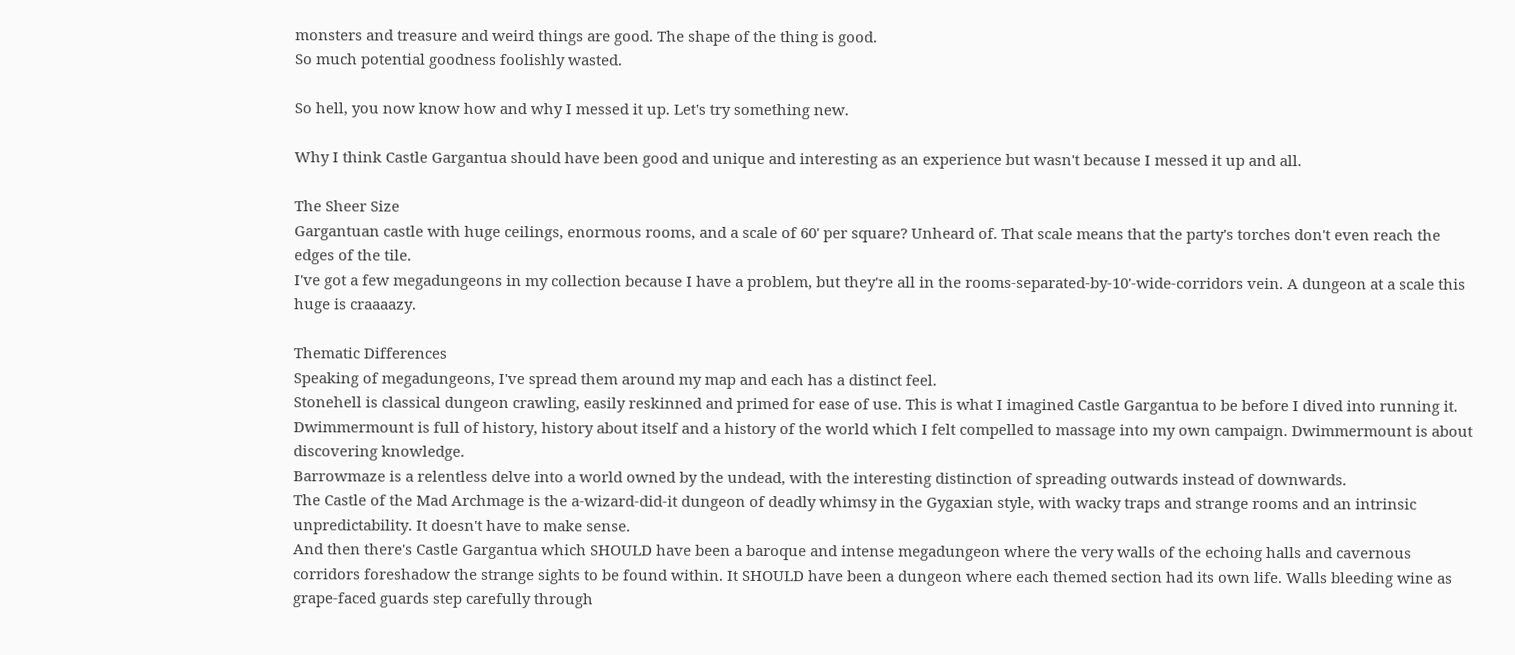monsters and treasure and weird things are good. The shape of the thing is good.
So much potential goodness foolishly wasted.

So hell, you now know how and why I messed it up. Let's try something new.

Why I think Castle Gargantua should have been good and unique and interesting as an experience but wasn't because I messed it up and all.

The Sheer Size
Gargantuan castle with huge ceilings, enormous rooms, and a scale of 60' per square? Unheard of. That scale means that the party's torches don't even reach the edges of the tile.
I've got a few megadungeons in my collection because I have a problem, but they're all in the rooms-separated-by-10'-wide-corridors vein. A dungeon at a scale this huge is craaaazy.

Thematic Differences
Speaking of megadungeons, I've spread them around my map and each has a distinct feel.
Stonehell is classical dungeon crawling, easily reskinned and primed for ease of use. This is what I imagined Castle Gargantua to be before I dived into running it.
Dwimmermount is full of history, history about itself and a history of the world which I felt compelled to massage into my own campaign. Dwimmermount is about discovering knowledge.
Barrowmaze is a relentless delve into a world owned by the undead, with the interesting distinction of spreading outwards instead of downwards.
The Castle of the Mad Archmage is the a-wizard-did-it dungeon of deadly whimsy in the Gygaxian style, with wacky traps and strange rooms and an intrinsic unpredictability. It doesn't have to make sense.
And then there's Castle Gargantua which SHOULD have been a baroque and intense megadungeon where the very walls of the echoing halls and cavernous corridors foreshadow the strange sights to be found within. It SHOULD have been a dungeon where each themed section had its own life. Walls bleeding wine as grape-faced guards step carefully through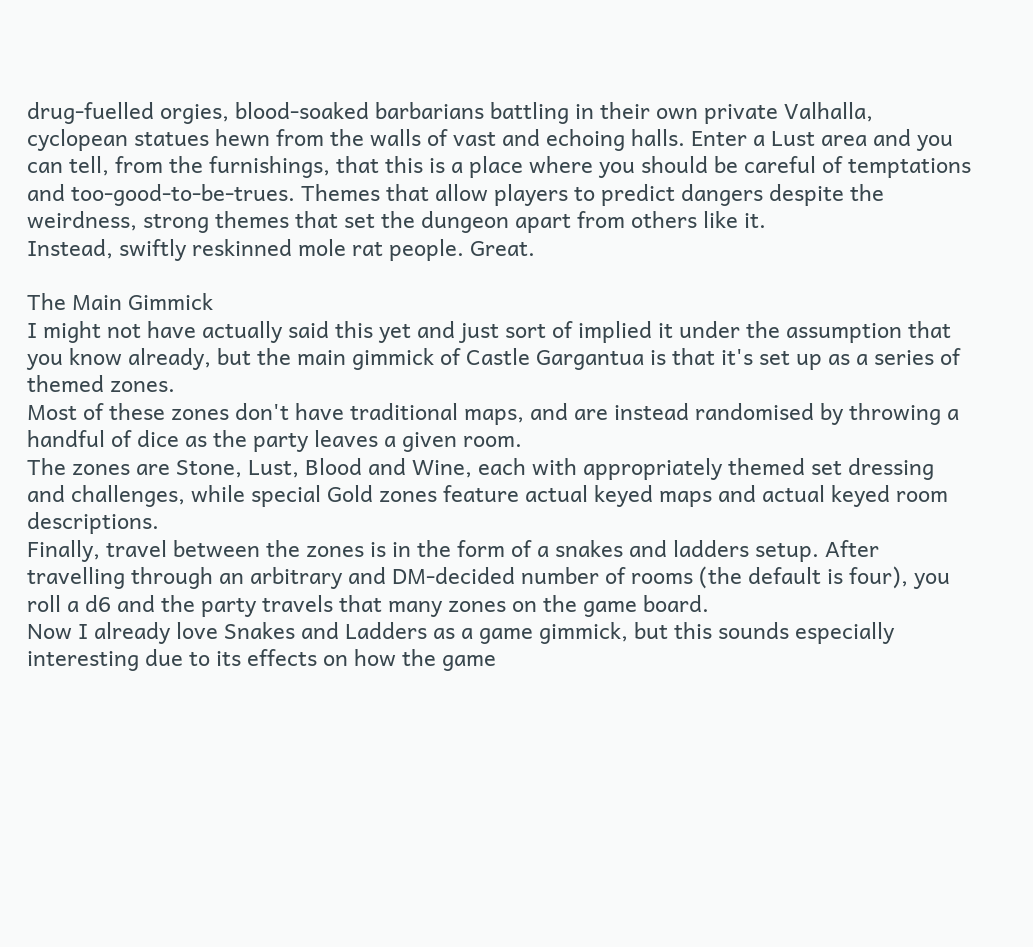drug-fuelled orgies, blood-soaked barbarians battling in their own private Valhalla, cyclopean statues hewn from the walls of vast and echoing halls. Enter a Lust area and you can tell, from the furnishings, that this is a place where you should be careful of temptations and too-good-to-be-trues. Themes that allow players to predict dangers despite the weirdness, strong themes that set the dungeon apart from others like it.
Instead, swiftly reskinned mole rat people. Great.

The Main Gimmick
I might not have actually said this yet and just sort of implied it under the assumption that you know already, but the main gimmick of Castle Gargantua is that it's set up as a series of themed zones.
Most of these zones don't have traditional maps, and are instead randomised by throwing a handful of dice as the party leaves a given room.
The zones are Stone, Lust, Blood and Wine, each with appropriately themed set dressing and challenges, while special Gold zones feature actual keyed maps and actual keyed room descriptions.
Finally, travel between the zones is in the form of a snakes and ladders setup. After travelling through an arbitrary and DM-decided number of rooms (the default is four), you roll a d6 and the party travels that many zones on the game board.
Now I already love Snakes and Ladders as a game gimmick, but this sounds especially interesting due to its effects on how the game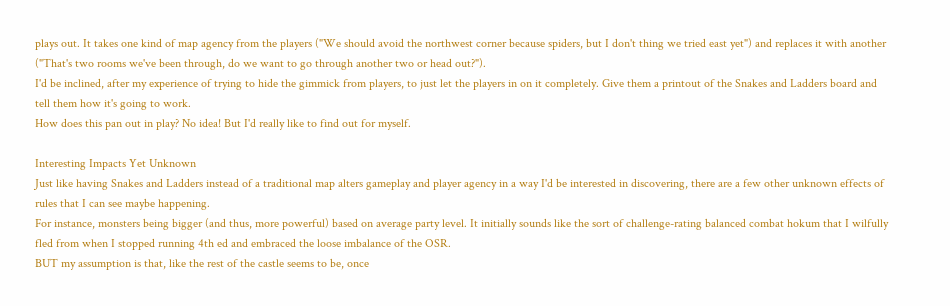plays out. It takes one kind of map agency from the players ("We should avoid the northwest corner because spiders, but I don't thing we tried east yet") and replaces it with another ("That's two rooms we've been through, do we want to go through another two or head out?").
I'd be inclined, after my experience of trying to hide the gimmick from players, to just let the players in on it completely. Give them a printout of the Snakes and Ladders board and tell them how it's going to work.
How does this pan out in play? No idea! But I'd really like to find out for myself.

Interesting Impacts Yet Unknown
Just like having Snakes and Ladders instead of a traditional map alters gameplay and player agency in a way I'd be interested in discovering, there are a few other unknown effects of rules that I can see maybe happening.
For instance, monsters being bigger (and thus, more powerful) based on average party level. It initially sounds like the sort of challenge-rating balanced combat hokum that I wilfully fled from when I stopped running 4th ed and embraced the loose imbalance of the OSR.
BUT my assumption is that, like the rest of the castle seems to be, once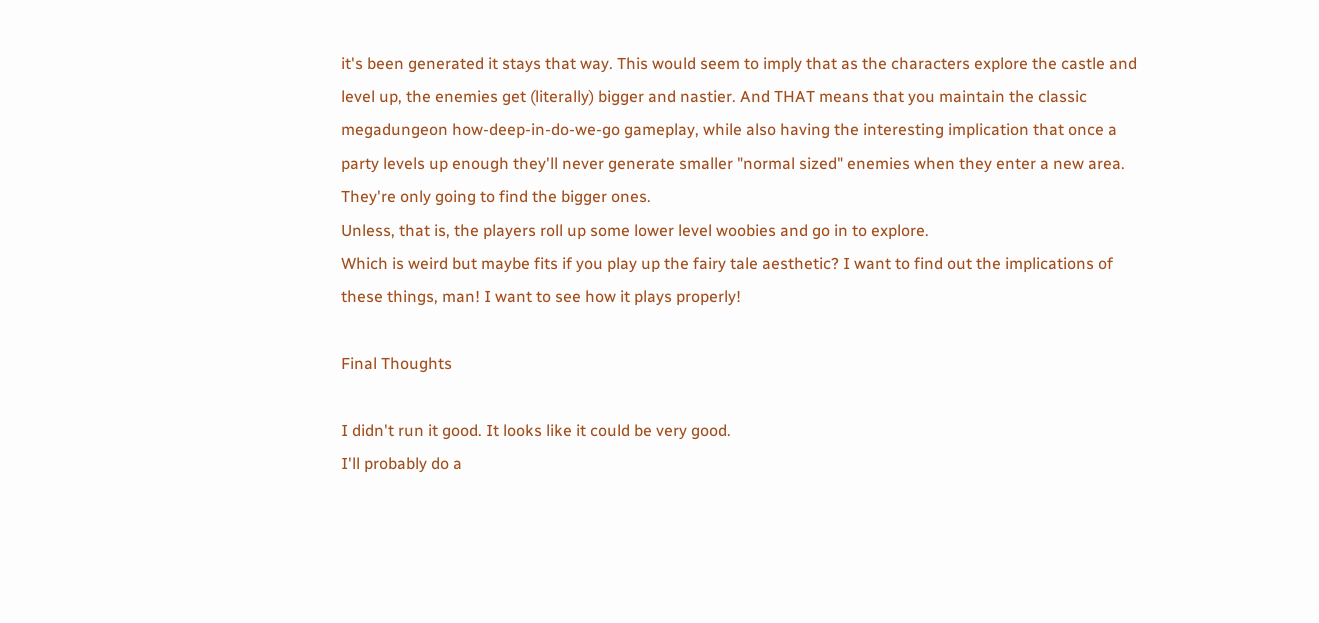it's been generated it stays that way. This would seem to imply that as the characters explore the castle and level up, the enemies get (literally) bigger and nastier. And THAT means that you maintain the classic megadungeon how-deep-in-do-we-go gameplay, while also having the interesting implication that once a party levels up enough they'll never generate smaller "normal sized" enemies when they enter a new area. They're only going to find the bigger ones.
Unless, that is, the players roll up some lower level woobies and go in to explore.
Which is weird but maybe fits if you play up the fairy tale aesthetic? I want to find out the implications of these things, man! I want to see how it plays properly!

Final Thoughts

I didn't run it good. It looks like it could be very good.
I'll probably do a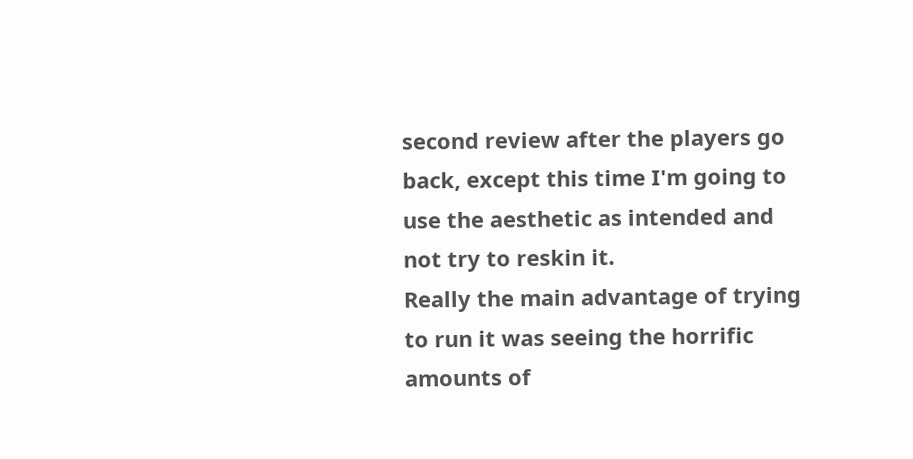second review after the players go back, except this time I'm going to use the aesthetic as intended and not try to reskin it.
Really the main advantage of trying to run it was seeing the horrific amounts of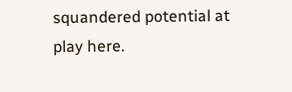squandered potential at play here.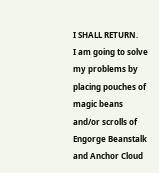I SHALL RETURN.
I am going to solve my problems by placing pouches of magic beans and/or scrolls of Engorge Beanstalk and Anchor Cloud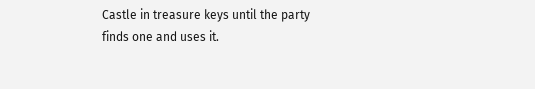Castle in treasure keys until the party finds one and uses it.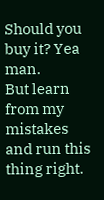Should you buy it? Yea man.
But learn from my mistakes and run this thing right.